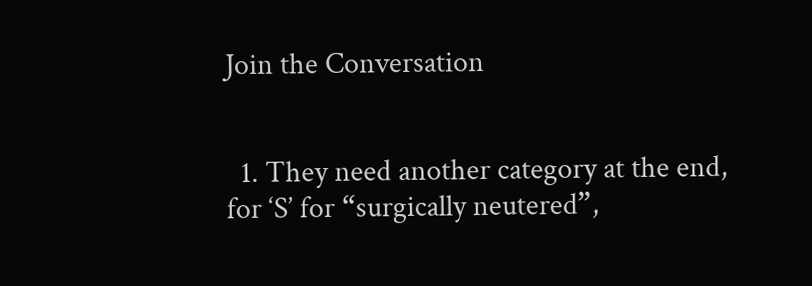Join the Conversation


  1. They need another category at the end, for ‘S’ for “surgically neutered”,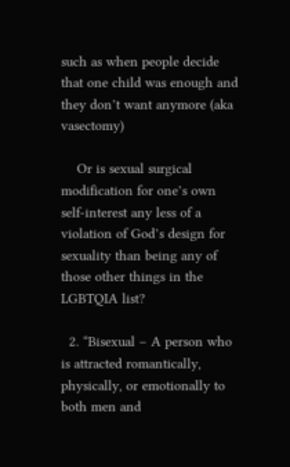such as when people decide that one child was enough and they don’t want anymore (aka vasectomy)

    Or is sexual surgical modification for one’s own self-interest any less of a violation of God’s design for sexuality than being any of those other things in the LGBTQIA list?

  2. “Bisexual – A person who is attracted romantically, physically, or emotionally to both men and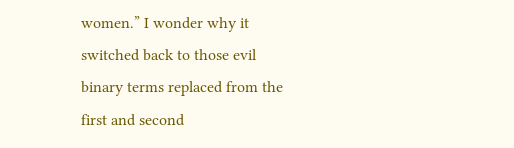women.” I wonder why it switched back to those evil binary terms replaced from the first and second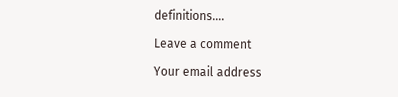definitions….

Leave a comment

Your email address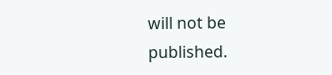will not be published.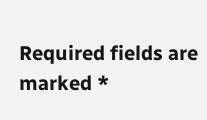Required fields are marked *